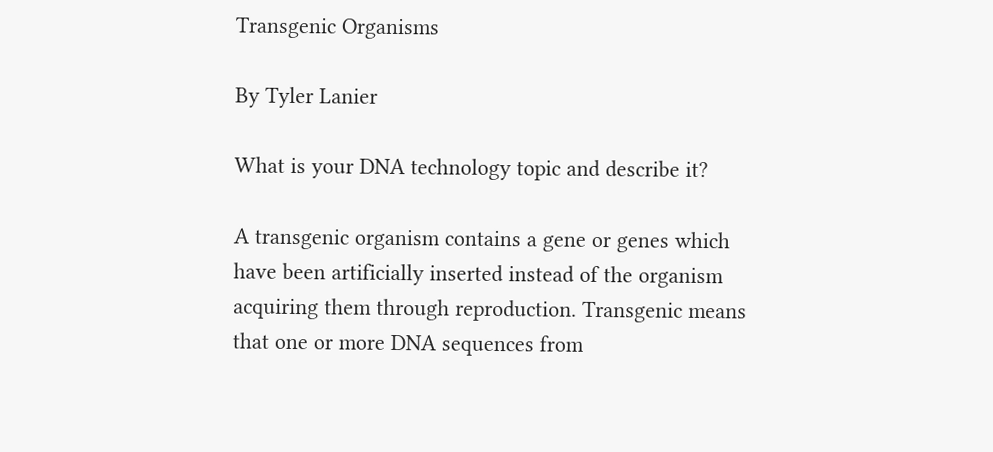Transgenic Organisms

By Tyler Lanier

What is your DNA technology topic and describe it?

A transgenic organism contains a gene or genes which have been artificially inserted instead of the organism acquiring them through reproduction. Transgenic means that one or more DNA sequences from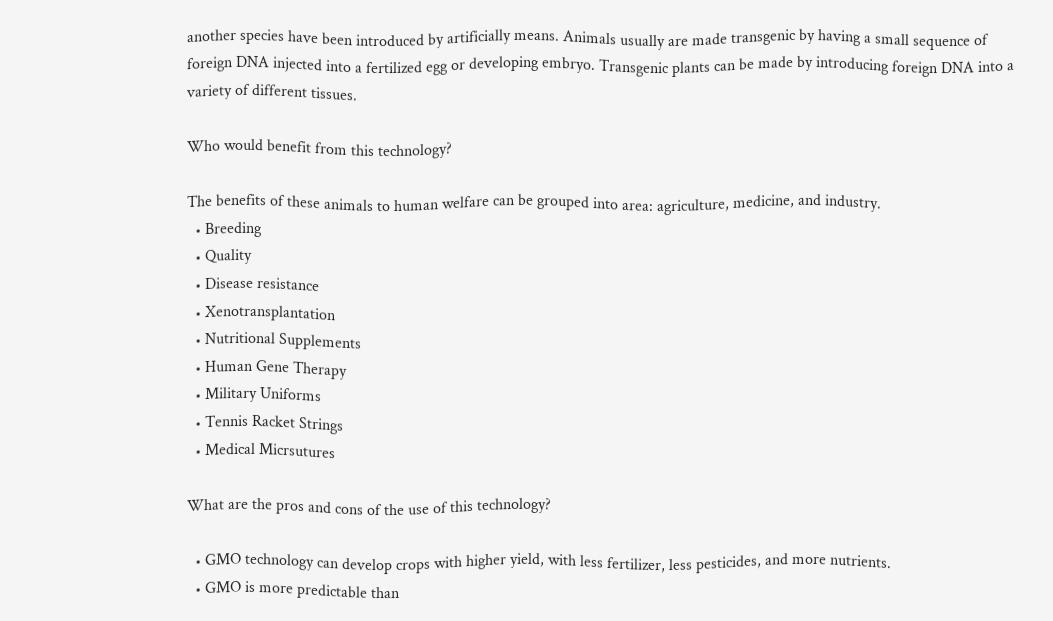another species have been introduced by artificially means. Animals usually are made transgenic by having a small sequence of foreign DNA injected into a fertilized egg or developing embryo. Transgenic plants can be made by introducing foreign DNA into a variety of different tissues.

Who would benefit from this technology?

The benefits of these animals to human welfare can be grouped into area: agriculture, medicine, and industry.
  • Breeding
  • Quality
  • Disease resistance
  • Xenotransplantation
  • Nutritional Supplements
  • Human Gene Therapy
  • Military Uniforms
  • Tennis Racket Strings
  • Medical Micrsutures

What are the pros and cons of the use of this technology?

  • GMO technology can develop crops with higher yield, with less fertilizer, less pesticides, and more nutrients.
  • GMO is more predictable than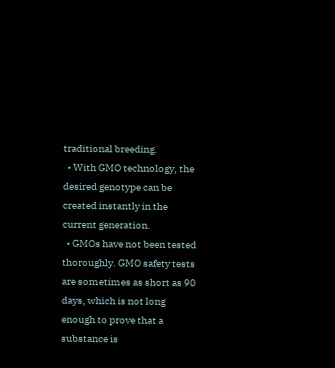traditional breeding.
  • With GMO technology, the desired genotype can be created instantly in the current generation.
  • GMOs have not been tested thoroughly. GMO safety tests are sometimes as short as 90 days, which is not long enough to prove that a substance is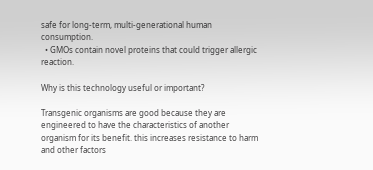safe for long-term, multi-generational human consumption.
  • GMOs contain novel proteins that could trigger allergic reaction.

Why is this technology useful or important?

Transgenic organisms are good because they are engineered to have the characteristics of another organism for its benefit. this increases resistance to harm and other factors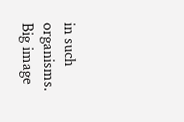in such organisms.
Big image